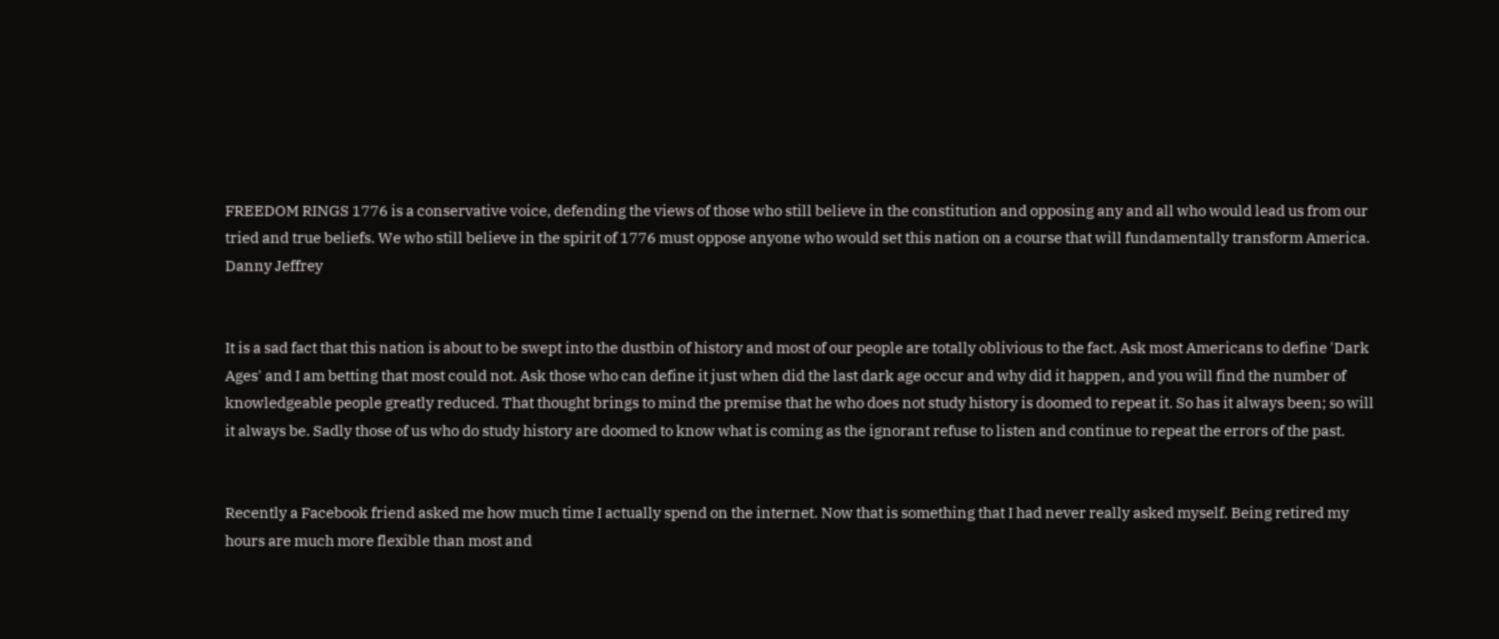FREEDOM RINGS 1776 is a conservative voice, defending the views of those who still believe in the constitution and opposing any and all who would lead us from our tried and true beliefs. We who still believe in the spirit of 1776 must oppose anyone who would set this nation on a course that will fundamentally transform America.
Danny Jeffrey


It is a sad fact that this nation is about to be swept into the dustbin of history and most of our people are totally oblivious to the fact. Ask most Americans to define 'Dark Ages' and I am betting that most could not. Ask those who can define it just when did the last dark age occur and why did it happen, and you will find the number of knowledgeable people greatly reduced. That thought brings to mind the premise that he who does not study history is doomed to repeat it. So has it always been; so will it always be. Sadly those of us who do study history are doomed to know what is coming as the ignorant refuse to listen and continue to repeat the errors of the past.


Recently a Facebook friend asked me how much time I actually spend on the internet. Now that is something that I had never really asked myself. Being retired my hours are much more flexible than most and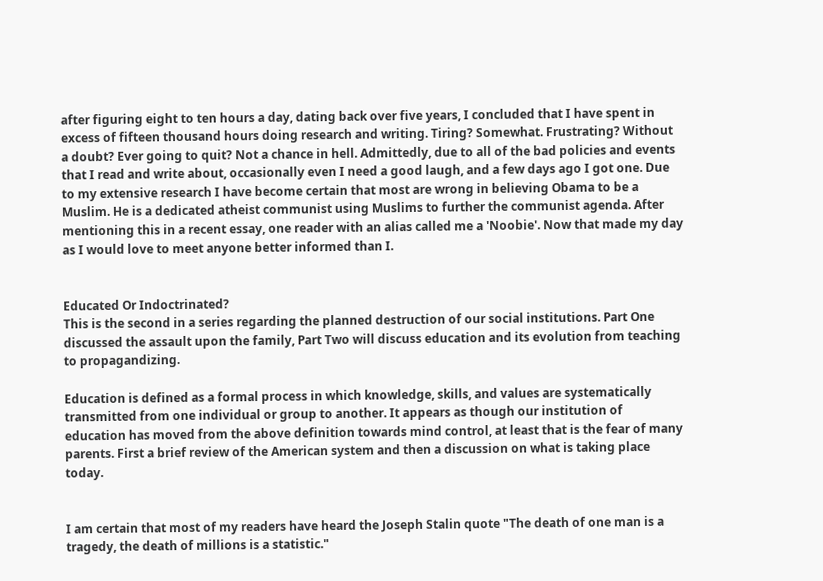after figuring eight to ten hours a day, dating back over five years, I concluded that I have spent in excess of fifteen thousand hours doing research and writing. Tiring? Somewhat. Frustrating? Without a doubt? Ever going to quit? Not a chance in hell. Admittedly, due to all of the bad policies and events that I read and write about, occasionally even I need a good laugh, and a few days ago I got one. Due to my extensive research I have become certain that most are wrong in believing Obama to be a Muslim. He is a dedicated atheist communist using Muslims to further the communist agenda. After mentioning this in a recent essay, one reader with an alias called me a 'Noobie'. Now that made my day as I would love to meet anyone better informed than I.


Educated Or Indoctrinated?
This is the second in a series regarding the planned destruction of our social institutions. Part One discussed the assault upon the family, Part Two will discuss education and its evolution from teaching to propagandizing.

Education is defined as a formal process in which knowledge, skills, and values are systematically transmitted from one individual or group to another. It appears as though our institution of education has moved from the above definition towards mind control, at least that is the fear of many parents. First a brief review of the American system and then a discussion on what is taking place today.


I am certain that most of my readers have heard the Joseph Stalin quote "The death of one man is a tragedy, the death of millions is a statistic."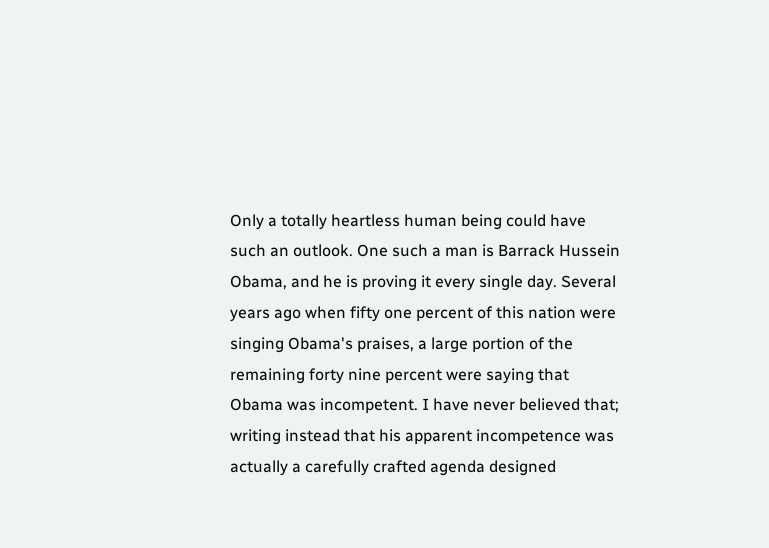Only a totally heartless human being could have such an outlook. One such a man is Barrack Hussein Obama, and he is proving it every single day. Several years ago when fifty one percent of this nation were singing Obama's praises, a large portion of the remaining forty nine percent were saying that Obama was incompetent. I have never believed that; writing instead that his apparent incompetence was actually a carefully crafted agenda designed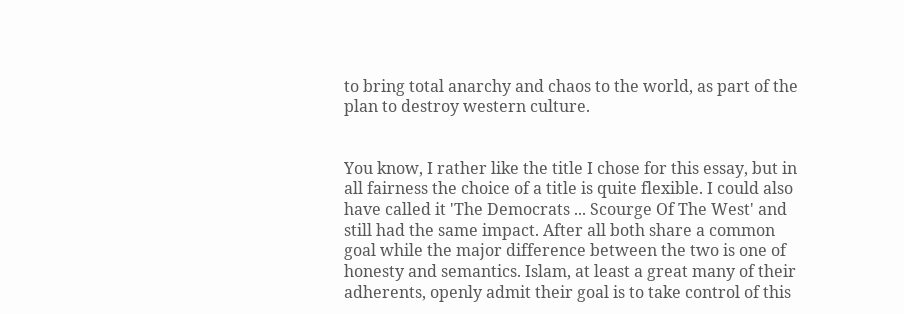to bring total anarchy and chaos to the world, as part of the plan to destroy western culture.


You know, I rather like the title I chose for this essay, but in all fairness the choice of a title is quite flexible. I could also have called it 'The Democrats ... Scourge Of The West' and still had the same impact. After all both share a common goal while the major difference between the two is one of honesty and semantics. Islam, at least a great many of their adherents, openly admit their goal is to take control of this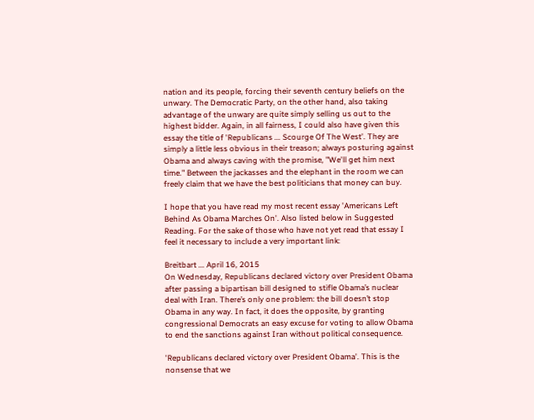nation and its people, forcing their seventh century beliefs on the unwary. The Democratic Party, on the other hand, also taking advantage of the unwary are quite simply selling us out to the highest bidder. Again, in all fairness, I could also have given this essay the title of 'Republicans ... Scourge Of The West'. They are simply a little less obvious in their treason; always posturing against Obama and always caving with the promise, "We'll get him next time." Between the jackasses and the elephant in the room we can freely claim that we have the best politicians that money can buy.

I hope that you have read my most recent essay 'Americans Left Behind As Obama Marches On'. Also listed below in Suggested Reading. For the sake of those who have not yet read that essay I feel it necessary to include a very important link:

Breitbart ... April 16, 2015
On Wednesday, Republicans declared victory over President Obama after passing a bipartisan bill designed to stifle Obama’s nuclear deal with Iran. There’s only one problem: the bill doesn’t stop Obama in any way. In fact, it does the opposite, by granting congressional Democrats an easy excuse for voting to allow Obama to end the sanctions against Iran without political consequence.

'Republicans declared victory over President Obama'. This is the nonsense that we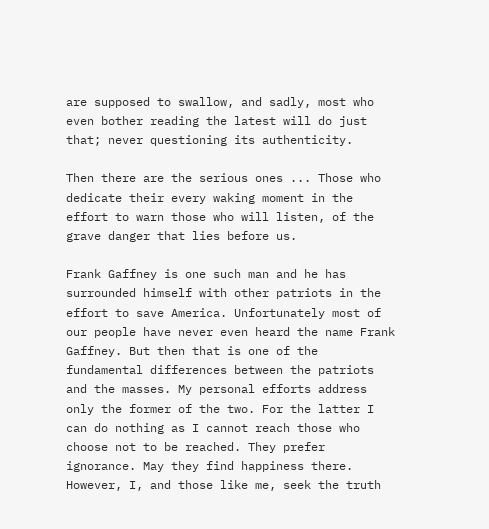are supposed to swallow, and sadly, most who even bother reading the latest will do just that; never questioning its authenticity.

Then there are the serious ones ... Those who dedicate their every waking moment in the effort to warn those who will listen, of the grave danger that lies before us.

Frank Gaffney is one such man and he has surrounded himself with other patriots in the effort to save America. Unfortunately most of our people have never even heard the name Frank Gaffney. But then that is one of the fundamental differences between the patriots and the masses. My personal efforts address only the former of the two. For the latter I can do nothing as I cannot reach those who choose not to be reached. They prefer ignorance. May they find happiness there. However, I, and those like me, seek the truth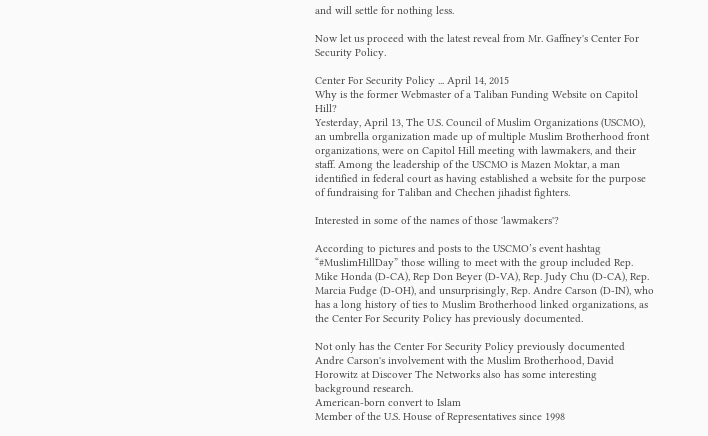and will settle for nothing less.

Now let us proceed with the latest reveal from Mr. Gaffney's Center For Security Policy.

Center For Security Policy ... April 14, 2015
Why is the former Webmaster of a Taliban Funding Website on Capitol Hill?
Yesterday, April 13, The U.S. Council of Muslim Organizations (USCMO), an umbrella organization made up of multiple Muslim Brotherhood front organizations, were on Capitol Hill meeting with lawmakers, and their staff. Among the leadership of the USCMO is Mazen Moktar, a man identified in federal court as having established a website for the purpose of fundraising for Taliban and Chechen jihadist fighters.

Interested in some of the names of those 'lawmakers'?

According to pictures and posts to the USCMO’s event hashtag “#MuslimHillDay” those willing to meet with the group included Rep. Mike Honda (D-CA), Rep Don Beyer (D-VA), Rep. Judy Chu (D-CA), Rep. Marcia Fudge (D-OH), and unsurprisingly, Rep. Andre Carson (D-IN), who has a long history of ties to Muslim Brotherhood linked organizations, as the Center For Security Policy has previously documented.

Not only has the Center For Security Policy previously documented Andre Carson's involvement with the Muslim Brotherhood, David Horowitz at Discover The Networks also has some interesting background research.
American-born convert to Islam
Member of the U.S. House of Representatives since 1998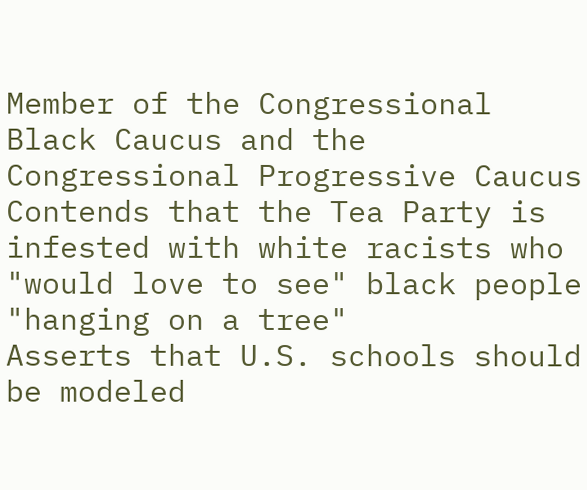Member of the Congressional Black Caucus and the Congressional Progressive Caucus
Contends that the Tea Party is infested with white racists who "would love to see" black people "hanging on a tree"
Asserts that U.S. schools should be modeled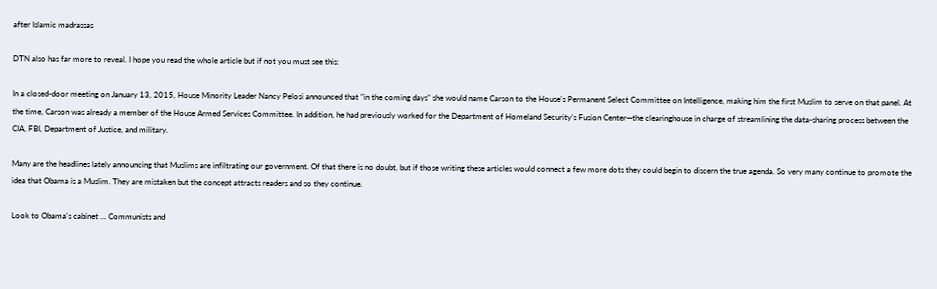after Islamic madrassas

DTN also has far more to reveal. I hope you read the whole article but if not you must see this:

In a closed-door meeting on January 13, 2015, House Minority Leader Nancy Pelosi announced that "in the coming days" she would name Carson to the House’s Permanent Select Committee on Intelligence, making him the first Muslim to serve on that panel. At the time, Carson was already a member of the House Armed Services Committee. In addition, he had previously worked for the Department of Homeland Security’s Fusion Center—the clearinghouse in charge of streamlining the data-sharing process between the CIA, FBI, Department of Justice, and military.

Many are the headlines lately announcing that Muslims are infiltrating our government. Of that there is no doubt, but if those writing these articles would connect a few more dots they could begin to discern the true agenda. So very many continue to promote the idea that Obama is a Muslim. They are mistaken but the concept attracts readers and so they continue.

Look to Obama's cabinet ... Communists and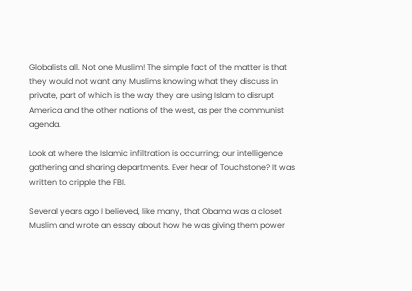Globalists all. Not one Muslim! The simple fact of the matter is that they would not want any Muslims knowing what they discuss in private, part of which is the way they are using Islam to disrupt America and the other nations of the west, as per the communist agenda.

Look at where the Islamic infiltration is occurring; our intelligence gathering and sharing departments. Ever hear of Touchstone? It was written to cripple the FBI.

Several years ago I believed, like many, that Obama was a closet Muslim and wrote an essay about how he was giving them power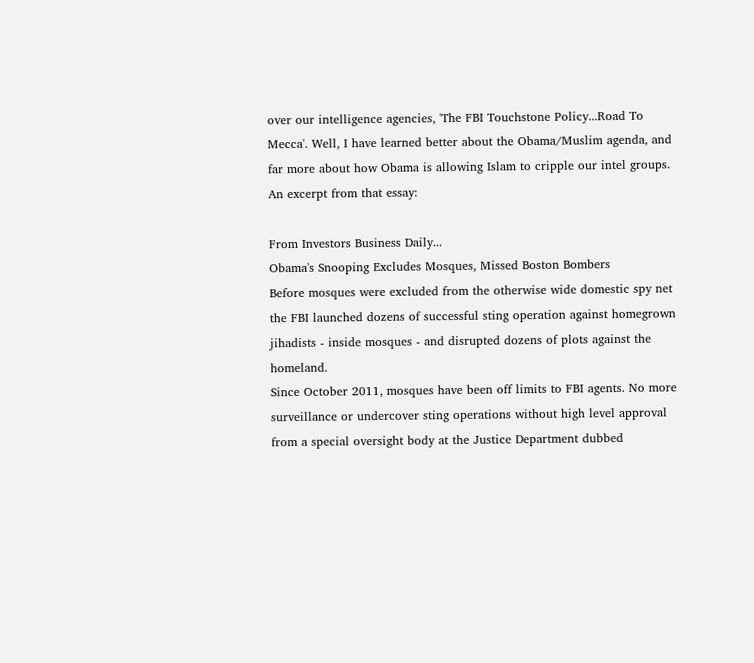over our intelligence agencies, 'The FBI Touchstone Policy...Road To Mecca'. Well, I have learned better about the Obama/Muslim agenda, and far more about how Obama is allowing Islam to cripple our intel groups. An excerpt from that essay:

From Investors Business Daily...
Obama's Snooping Excludes Mosques, Missed Boston Bombers
Before mosques were excluded from the otherwise wide domestic spy net the FBI launched dozens of successful sting operation against homegrown jihadists - inside mosques - and disrupted dozens of plots against the homeland.
Since October 2011, mosques have been off limits to FBI agents. No more surveillance or undercover sting operations without high level approval from a special oversight body at the Justice Department dubbed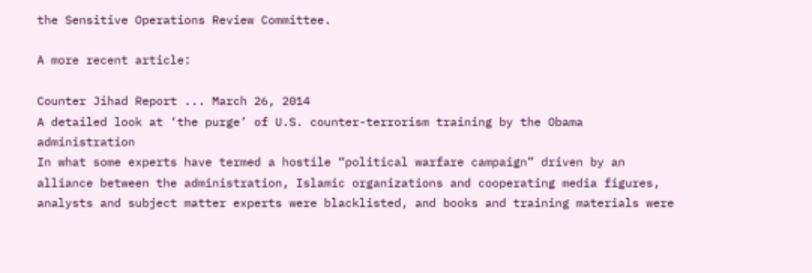the Sensitive Operations Review Committee.

A more recent article:

Counter Jihad Report ... March 26, 2014
A detailed look at ‘the purge’ of U.S. counter-terrorism training by the Obama administration
In what some experts have termed a hostile “political warfare campaign” driven by an alliance between the administration, Islamic organizations and cooperating media figures, analysts and subject matter experts were blacklisted, and books and training materials were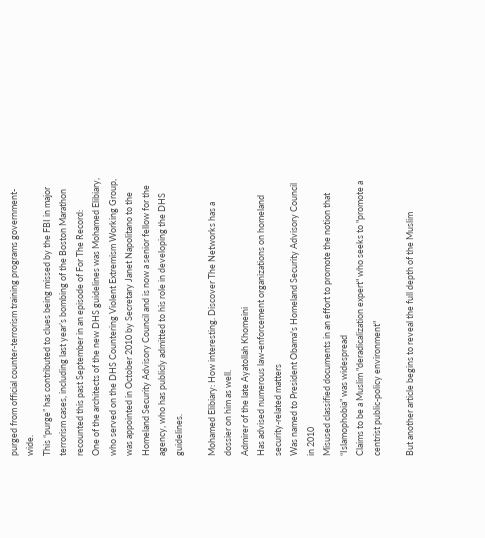purged from official counter-terrorism training programs government-wide.
This “purge” has contributed to clues being missed by the FBI in major terrorism cases, including last year’s bombing of the Boston Marathon recounted this past September in an episode of For The Record:
One of the architects of the new DHS guidelines was Mohamed Elibiary, who served on the DHS Countering Violent Extremism Working Group, was appointed in October 2010 by Secretary Janet Napolitano to the Homeland Security Advisory Council and is now a senior fellow for the agency, who has publicly admitted to his role in developing the DHS guidelines.

Mohamed Elibiary: How interesting. Discover The Networks has a dossier on him as well.
Admirer of the late Ayatollah Khomeini
Has advised numerous law-enforcement organizations on homeland security-related matters
Was named to President Obama's Homeland Security Advisory Council in 2010
Misused classified documents in an effort to promote the notion that “Islamophobia” was widespread
Claims to be a Muslim "deradicalization expert" who seeks to "promote a centrist public-policy environment"

But another article begins to reveal the full depth of the Muslim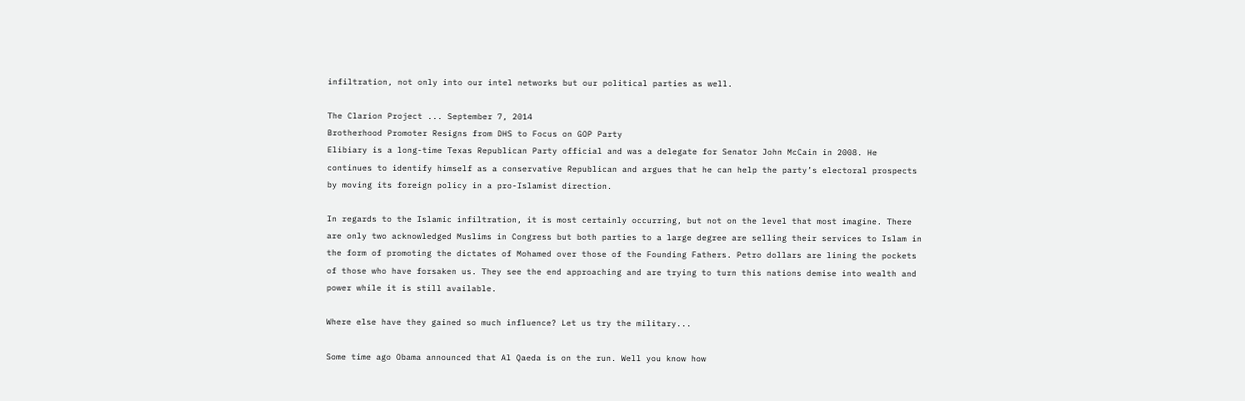infiltration, not only into our intel networks but our political parties as well.

The Clarion Project ... September 7, 2014
Brotherhood Promoter Resigns from DHS to Focus on GOP Party
Elibiary is a long-time Texas Republican Party official and was a delegate for Senator John McCain in 2008. He continues to identify himself as a conservative Republican and argues that he can help the party’s electoral prospects by moving its foreign policy in a pro-Islamist direction.

In regards to the Islamic infiltration, it is most certainly occurring, but not on the level that most imagine. There are only two acknowledged Muslims in Congress but both parties to a large degree are selling their services to Islam in the form of promoting the dictates of Mohamed over those of the Founding Fathers. Petro dollars are lining the pockets of those who have forsaken us. They see the end approaching and are trying to turn this nations demise into wealth and power while it is still available.

Where else have they gained so much influence? Let us try the military...

Some time ago Obama announced that Al Qaeda is on the run. Well you know how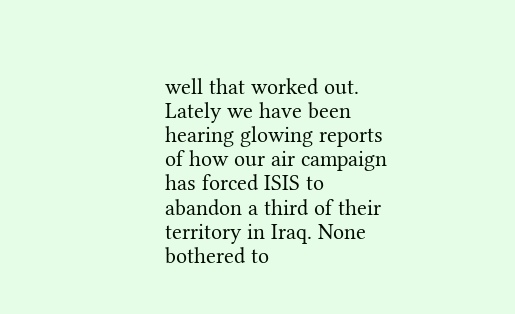well that worked out. Lately we have been hearing glowing reports of how our air campaign has forced ISIS to abandon a third of their territory in Iraq. None bothered to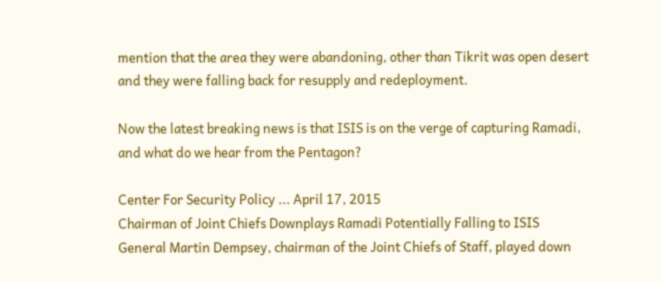mention that the area they were abandoning, other than Tikrit was open desert and they were falling back for resupply and redeployment.

Now the latest breaking news is that ISIS is on the verge of capturing Ramadi, and what do we hear from the Pentagon?

Center For Security Policy ... April 17, 2015
Chairman of Joint Chiefs Downplays Ramadi Potentially Falling to ISIS
General Martin Dempsey, chairman of the Joint Chiefs of Staff, played down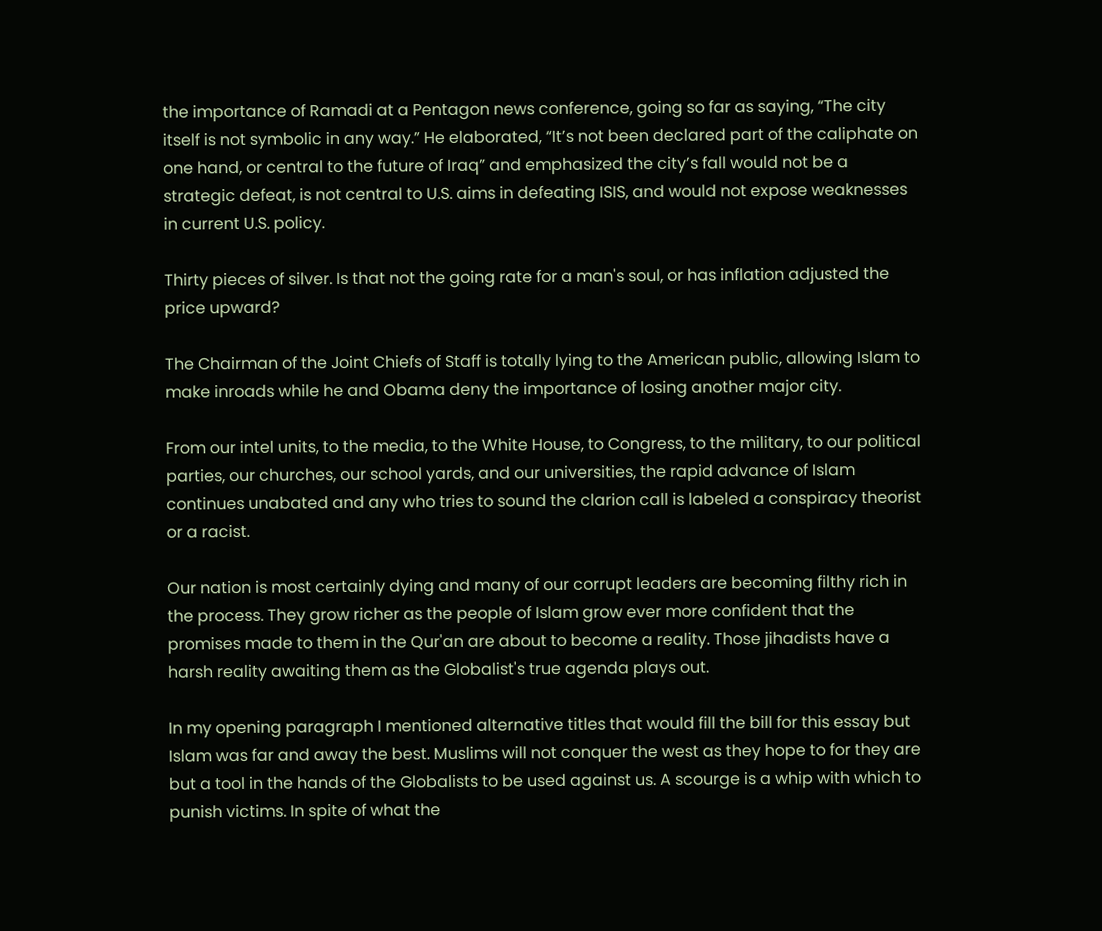the importance of Ramadi at a Pentagon news conference, going so far as saying, “The city itself is not symbolic in any way.” He elaborated, “It’s not been declared part of the caliphate on one hand, or central to the future of Iraq” and emphasized the city’s fall would not be a strategic defeat, is not central to U.S. aims in defeating ISIS, and would not expose weaknesses in current U.S. policy.

Thirty pieces of silver. Is that not the going rate for a man's soul, or has inflation adjusted the price upward?

The Chairman of the Joint Chiefs of Staff is totally lying to the American public, allowing Islam to make inroads while he and Obama deny the importance of losing another major city.

From our intel units, to the media, to the White House, to Congress, to the military, to our political parties, our churches, our school yards, and our universities, the rapid advance of Islam continues unabated and any who tries to sound the clarion call is labeled a conspiracy theorist or a racist.

Our nation is most certainly dying and many of our corrupt leaders are becoming filthy rich in the process. They grow richer as the people of Islam grow ever more confident that the promises made to them in the Qur'an are about to become a reality. Those jihadists have a harsh reality awaiting them as the Globalist's true agenda plays out.

In my opening paragraph I mentioned alternative titles that would fill the bill for this essay but Islam was far and away the best. Muslims will not conquer the west as they hope to for they are but a tool in the hands of the Globalists to be used against us. A scourge is a whip with which to punish victims. In spite of what the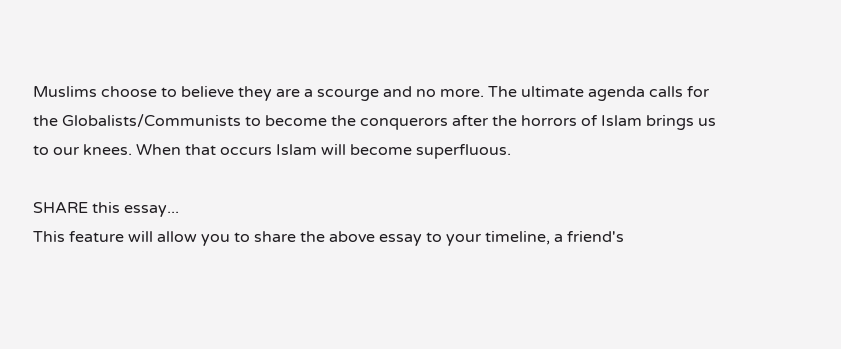Muslims choose to believe they are a scourge and no more. The ultimate agenda calls for the Globalists/Communists to become the conquerors after the horrors of Islam brings us to our knees. When that occurs Islam will become superfluous.

SHARE this essay...
This feature will allow you to share the above essay to your timeline, a friend's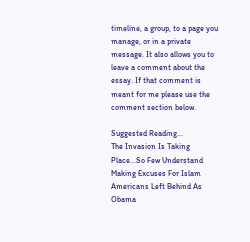timeline, a group, to a page you manage, or in a private message. It also allows you to leave a comment about the essay. If that comment is meant for me please use the comment section below.

Suggested Reading...
The Invasion Is Taking Place...So Few Understand
Making Excuses For Islam
Americans Left Behind As Obama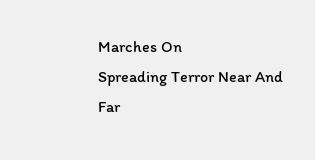Marches On
Spreading Terror Near And Far